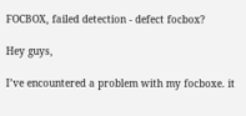FOCBOX, failed detection - defect focbox?

Hey guys,

I’ve encountered a problem with my focboxe. it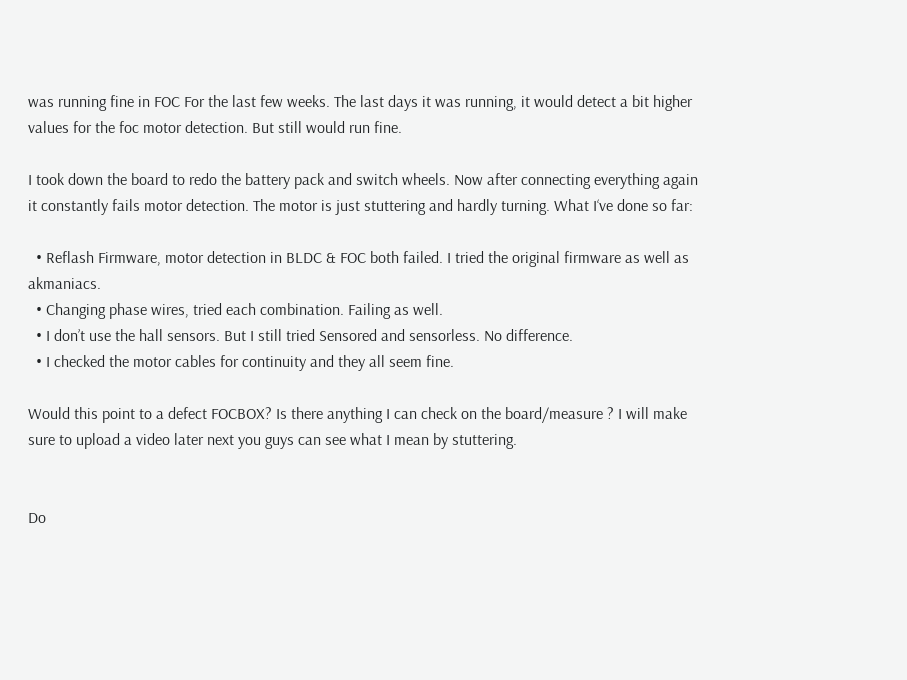was running fine in FOC For the last few weeks. The last days it was running, it would detect a bit higher values for the foc motor detection. But still would run fine.

I took down the board to redo the battery pack and switch wheels. Now after connecting everything again it constantly fails motor detection. The motor is just stuttering and hardly turning. What I‘ve done so far:

  • Reflash Firmware, motor detection in BLDC & FOC both failed. I tried the original firmware as well as akmaniacs.
  • Changing phase wires, tried each combination. Failing as well.
  • I don’t use the hall sensors. But I still tried Sensored and sensorless. No difference.
  • I checked the motor cables for continuity and they all seem fine.

Would this point to a defect FOCBOX? Is there anything I can check on the board/measure ? I will make sure to upload a video later next you guys can see what I mean by stuttering.


Do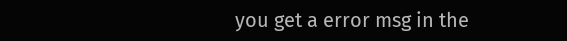you get a error msg in the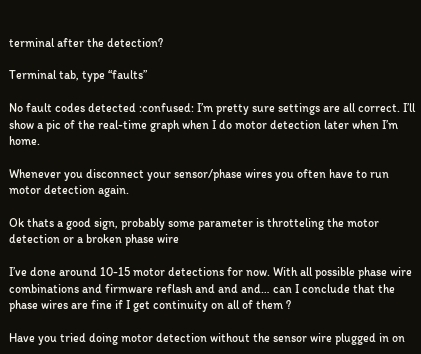terminal after the detection?

Terminal tab, type “faults”

No fault codes detected :confused: I’m pretty sure settings are all correct. I’ll show a pic of the real-time graph when I do motor detection later when I’m home.

Whenever you disconnect your sensor/phase wires you often have to run motor detection again.

Ok thats a good sign, probably some parameter is throtteling the motor detection or a broken phase wire

I’ve done around 10-15 motor detections for now. With all possible phase wire combinations and firmware reflash and and and… can I conclude that the phase wires are fine if I get continuity on all of them ?

Have you tried doing motor detection without the sensor wire plugged in on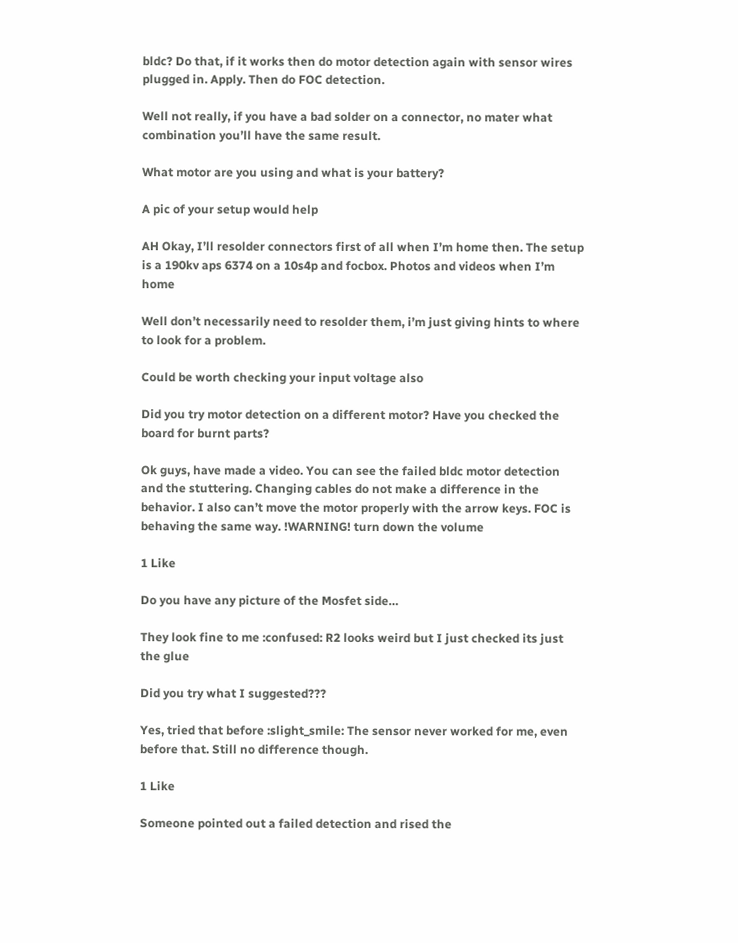bldc? Do that, if it works then do motor detection again with sensor wires plugged in. Apply. Then do FOC detection.

Well not really, if you have a bad solder on a connector, no mater what combination you’ll have the same result.

What motor are you using and what is your battery?

A pic of your setup would help

AH Okay, I’ll resolder connectors first of all when I’m home then. The setup is a 190kv aps 6374 on a 10s4p and focbox. Photos and videos when I’m home

Well don’t necessarily need to resolder them, i’m just giving hints to where to look for a problem.

Could be worth checking your input voltage also

Did you try motor detection on a different motor? Have you checked the board for burnt parts?

Ok guys, have made a video. You can see the failed bldc motor detection and the stuttering. Changing cables do not make a difference in the behavior. I also can’t move the motor properly with the arrow keys. FOC is behaving the same way. !WARNING! turn down the volume

1 Like

Do you have any picture of the Mosfet side…

They look fine to me :confused: R2 looks weird but I just checked its just the glue

Did you try what I suggested???

Yes, tried that before :slight_smile: The sensor never worked for me, even before that. Still no difference though.

1 Like

Someone pointed out a failed detection and rised the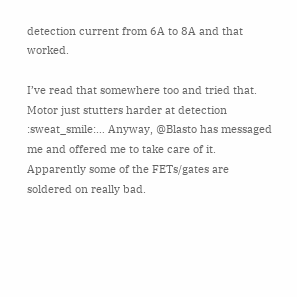detection current from 6A to 8A and that worked.

I’ve read that somewhere too and tried that. Motor just stutters harder at detection :sweat_smile:… Anyway, @Blasto has messaged me and offered me to take care of it. Apparently some of the FETs/gates are soldered on really bad.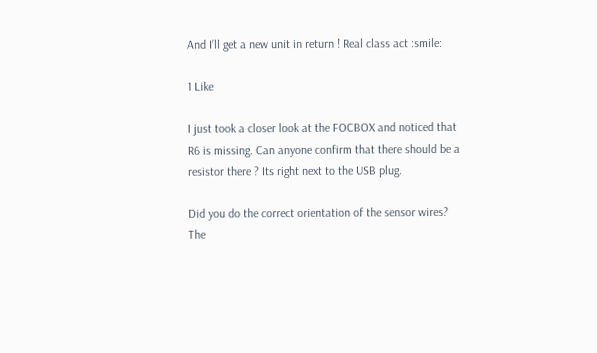And I’ll get a new unit in return ! Real class act :smile:

1 Like

I just took a closer look at the FOCBOX and noticed that R6 is missing. Can anyone confirm that there should be a resistor there ? Its right next to the USB plug.

Did you do the correct orientation of the sensor wires? The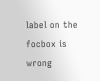label on the focbox is wrong